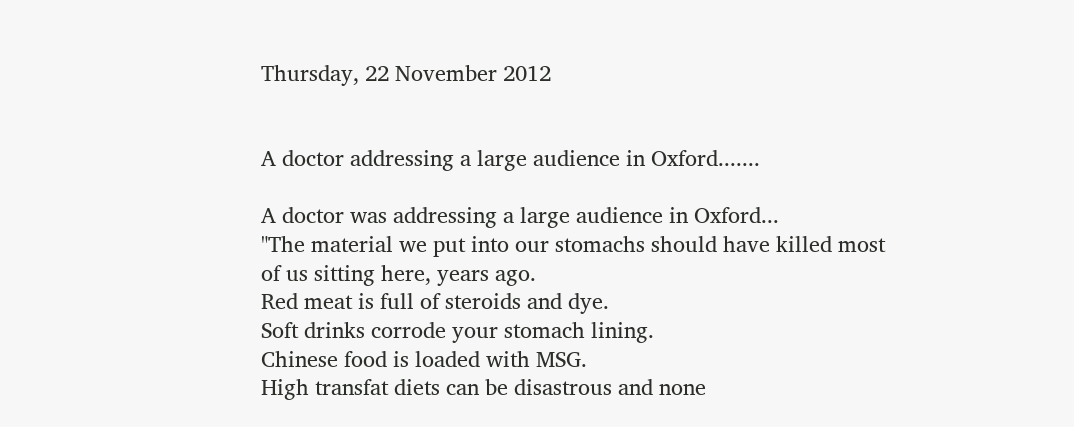Thursday, 22 November 2012


A doctor addressing a large audience in Oxford.......

A doctor was addressing a large audience in Oxford...
"The material we put into our stomachs should have killed most
of us sitting here, years ago.
Red meat is full of steroids and dye.
Soft drinks corrode your stomach lining.
Chinese food is loaded with MSG.
High transfat diets can be disastrous and none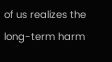of us realizes the
long-term harm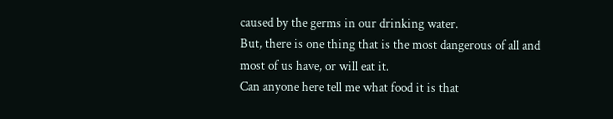caused by the germs in our drinking water.
But, there is one thing that is the most dangerous of all and
most of us have, or will eat it.
Can anyone here tell me what food it is that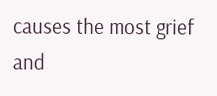causes the most grief
and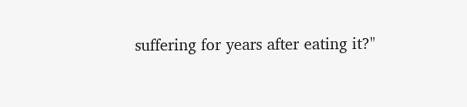suffering for years after eating it?"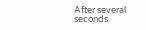After several seconds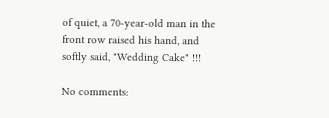of quiet, a 70-year-old man in the
front row raised his hand, and softly said, "Wedding Cake" !!!

No comments: